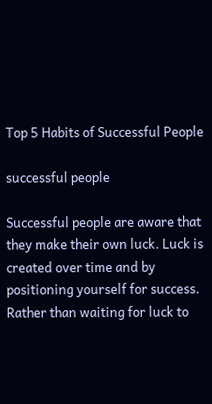Top 5 Habits of Successful People

successful people

Successful people are aware that they make their own luck. Luck is created over time and by positioning yourself for success. Rather than waiting for luck to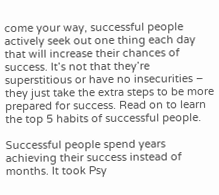come your way, successful people actively seek out one thing each day that will increase their chances of success. It’s not that they’re superstitious or have no insecurities – they just take the extra steps to be more prepared for success. Read on to learn the top 5 habits of successful people.

Successful people spend years achieving their success instead of months. It took Psy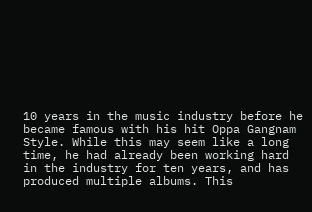10 years in the music industry before he became famous with his hit Oppa Gangnam Style. While this may seem like a long time, he had already been working hard in the industry for ten years, and has produced multiple albums. This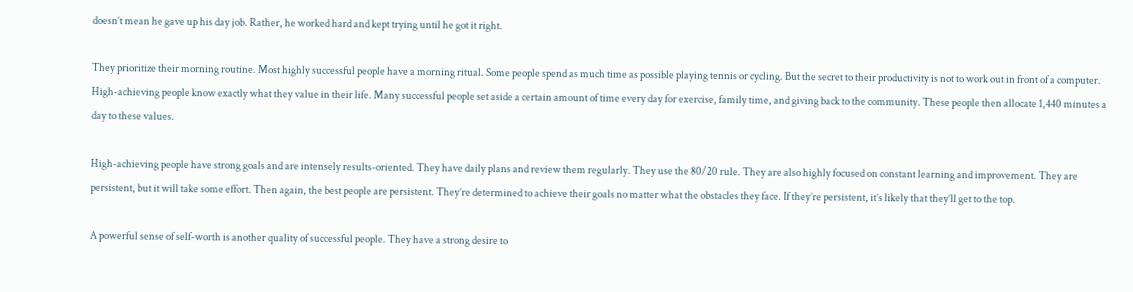doesn’t mean he gave up his day job. Rather, he worked hard and kept trying until he got it right.

They prioritize their morning routine. Most highly successful people have a morning ritual. Some people spend as much time as possible playing tennis or cycling. But the secret to their productivity is not to work out in front of a computer. High-achieving people know exactly what they value in their life. Many successful people set aside a certain amount of time every day for exercise, family time, and giving back to the community. These people then allocate 1,440 minutes a day to these values.

High-achieving people have strong goals and are intensely results-oriented. They have daily plans and review them regularly. They use the 80/20 rule. They are also highly focused on constant learning and improvement. They are persistent, but it will take some effort. Then again, the best people are persistent. They’re determined to achieve their goals no matter what the obstacles they face. If they’re persistent, it’s likely that they’ll get to the top.

A powerful sense of self-worth is another quality of successful people. They have a strong desire to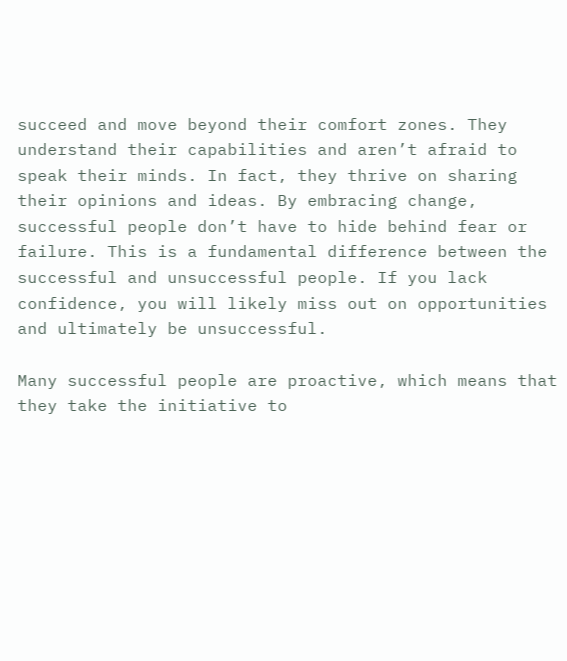succeed and move beyond their comfort zones. They understand their capabilities and aren’t afraid to speak their minds. In fact, they thrive on sharing their opinions and ideas. By embracing change, successful people don’t have to hide behind fear or failure. This is a fundamental difference between the successful and unsuccessful people. If you lack confidence, you will likely miss out on opportunities and ultimately be unsuccessful.

Many successful people are proactive, which means that they take the initiative to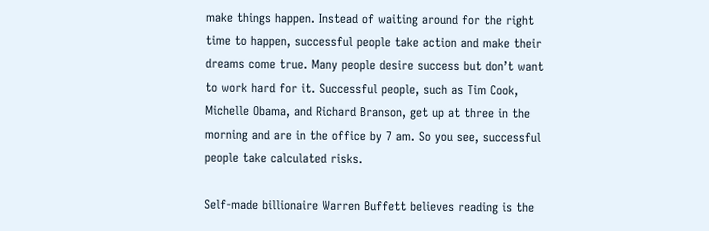make things happen. Instead of waiting around for the right time to happen, successful people take action and make their dreams come true. Many people desire success but don’t want to work hard for it. Successful people, such as Tim Cook, Michelle Obama, and Richard Branson, get up at three in the morning and are in the office by 7 am. So you see, successful people take calculated risks.

Self-made billionaire Warren Buffett believes reading is the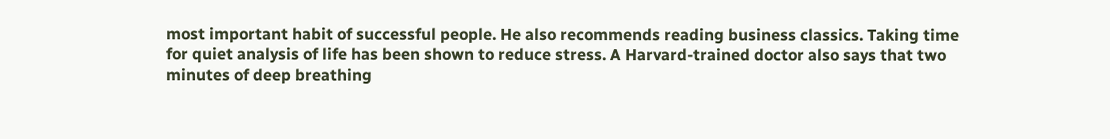most important habit of successful people. He also recommends reading business classics. Taking time for quiet analysis of life has been shown to reduce stress. A Harvard-trained doctor also says that two minutes of deep breathing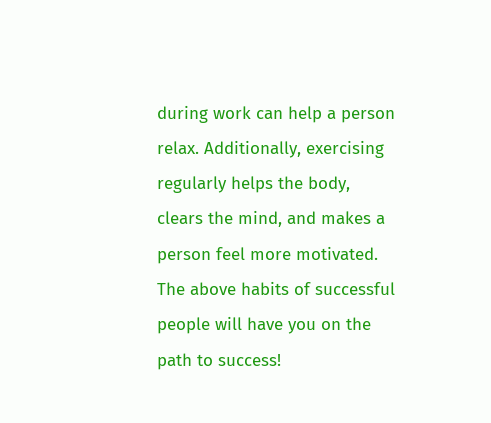during work can help a person relax. Additionally, exercising regularly helps the body, clears the mind, and makes a person feel more motivated. The above habits of successful people will have you on the path to success!